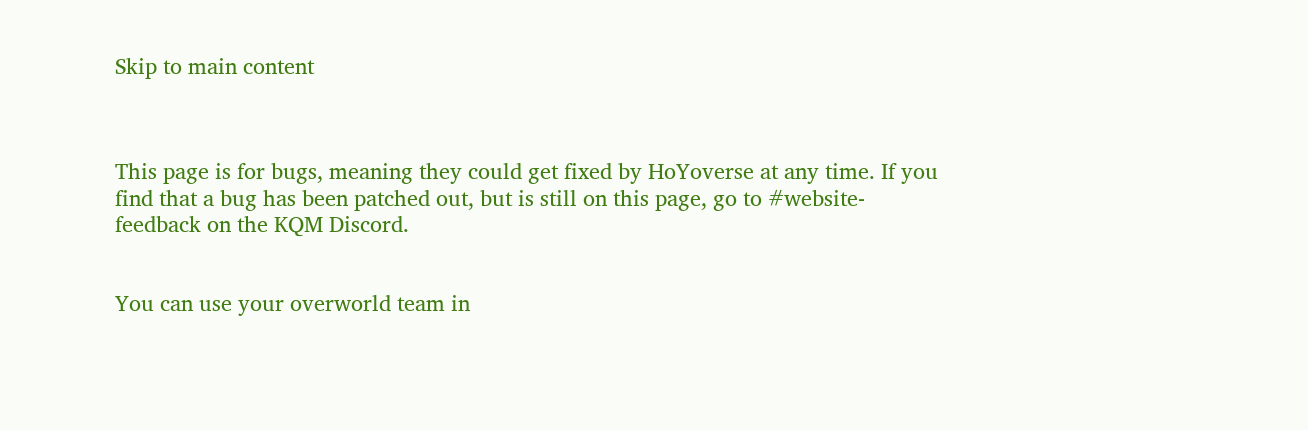Skip to main content



This page is for bugs, meaning they could get fixed by HoYoverse at any time. If you find that a bug has been patched out, but is still on this page, go to #website-feedback on the KQM Discord.


You can use your overworld team in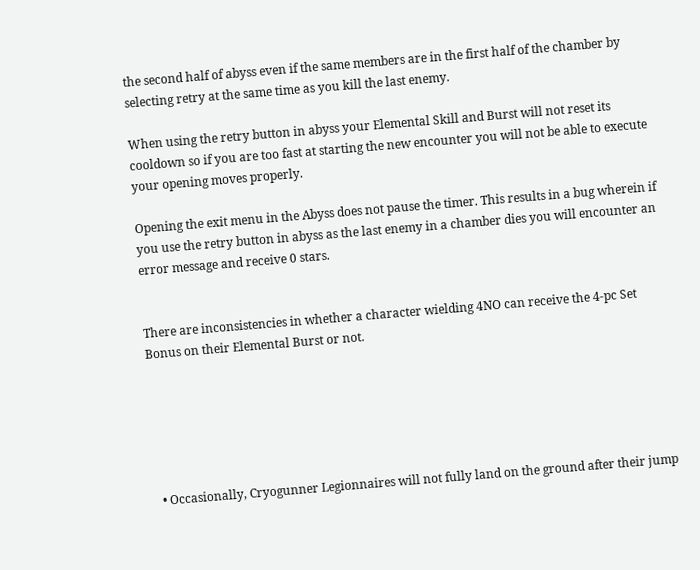the second half of abyss even if the same members are in the first half of the chamber by selecting retry at the same time as you kill the last enemy.

When using the retry button in abyss your Elemental Skill and Burst will not reset its cooldown so if you are too fast at starting the new encounter you will not be able to execute your opening moves properly.

Opening the exit menu in the Abyss does not pause the timer. This results in a bug wherein if you use the retry button in abyss as the last enemy in a chamber dies you will encounter an error message and receive 0 stars.


There are inconsistencies in whether a character wielding 4NO can receive the 4-pc Set Bonus on their Elemental Burst or not.






  • Occasionally, Cryogunner Legionnaires will not fully land on the ground after their jump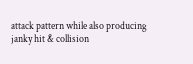attack pattern while also producing janky hit & collision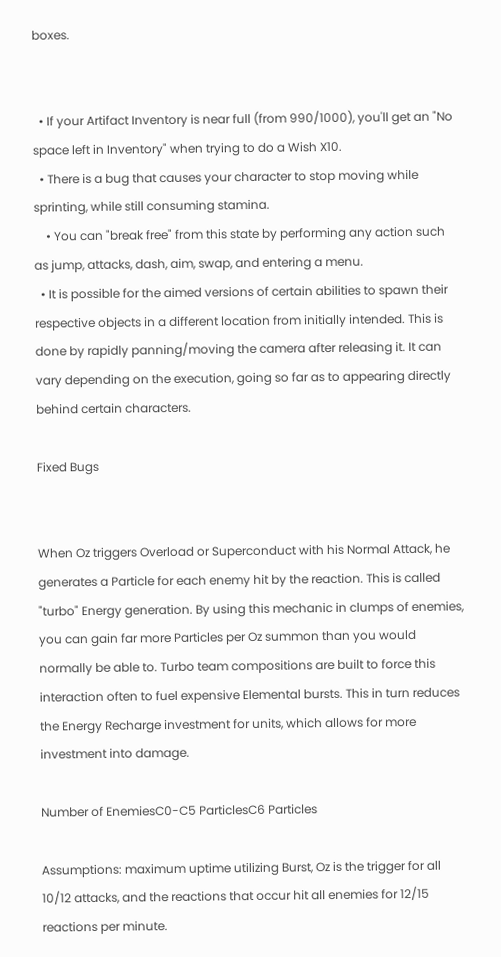boxes.


  • If your Artifact Inventory is near full (from 990/1000), you'll get an "No space left in Inventory" when trying to do a Wish X10.
  • There is a bug that causes your character to stop moving while sprinting, while still consuming stamina.
    • You can "break free" from this state by performing any action such as jump, attacks, dash, aim, swap, and entering a menu.
  • It is possible for the aimed versions of certain abilities to spawn their respective objects in a different location from initially intended. This is done by rapidly panning/moving the camera after releasing it. It can vary depending on the execution, going so far as to appearing directly behind certain characters.

Fixed Bugs


When Oz triggers Overload or Superconduct with his Normal Attack, he generates a Particle for each enemy hit by the reaction. This is called "turbo" Energy generation. By using this mechanic in clumps of enemies, you can gain far more Particles per Oz summon than you would normally be able to. Turbo team compositions are built to force this interaction often to fuel expensive Elemental bursts. This in turn reduces the Energy Recharge investment for units, which allows for more investment into damage.

Number of EnemiesC0-C5 ParticlesC6 Particles

Assumptions: maximum uptime utilizing Burst, Oz is the trigger for all 10/12 attacks, and the reactions that occur hit all enemies for 12/15 reactions per minute.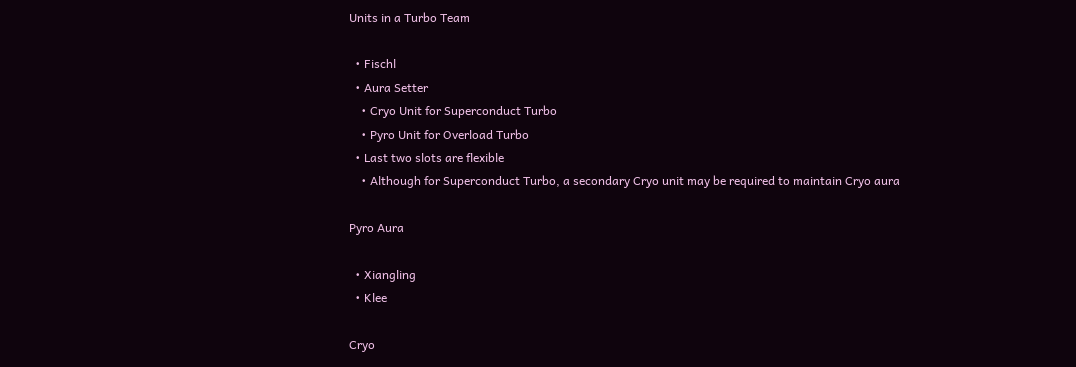Units in a Turbo Team

  • Fischl
  • Aura Setter
    • Cryo Unit for Superconduct Turbo
    • Pyro Unit for Overload Turbo
  • Last two slots are flexible
    • Although for Superconduct Turbo, a secondary Cryo unit may be required to maintain Cryo aura

Pyro Aura

  • Xiangling
  • Klee

Cryo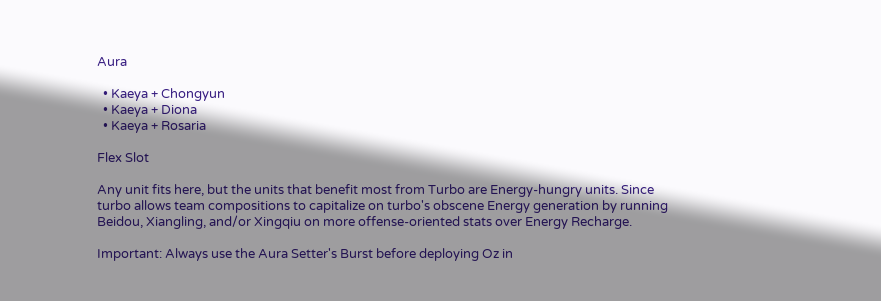Aura

  • Kaeya + Chongyun
  • Kaeya + Diona
  • Kaeya + Rosaria

Flex Slot

Any unit fits here, but the units that benefit most from Turbo are Energy-hungry units. Since turbo allows team compositions to capitalize on turbo's obscene Energy generation by running Beidou, Xiangling, and/or Xingqiu on more offense-oriented stats over Energy Recharge.

Important: Always use the Aura Setter's Burst before deploying Oz in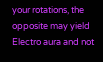your rotations, the opposite may yield Electro aura and not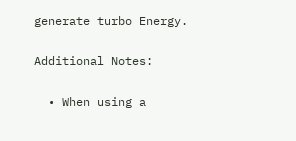generate turbo Energy.

Additional Notes:

  • When using a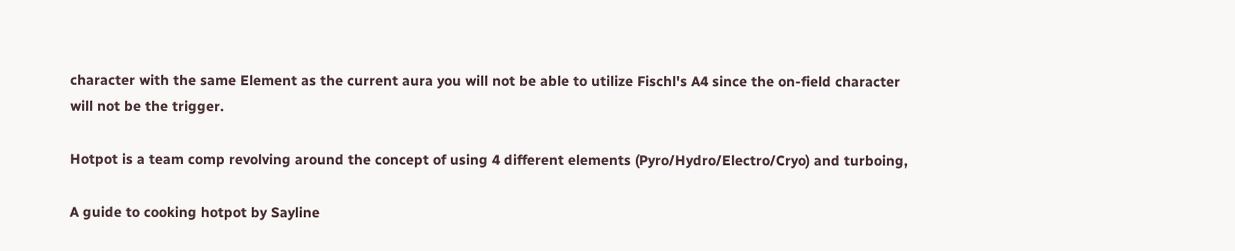character with the same Element as the current aura you will not be able to utilize Fischl's A4 since the on-field character will not be the trigger.

Hotpot is a team comp revolving around the concept of using 4 different elements (Pyro/Hydro/Electro/Cryo) and turboing,

A guide to cooking hotpot by Sayline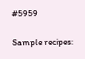#5959

Sample recipes: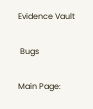Evidence Vault

 Bugs

Main Page: